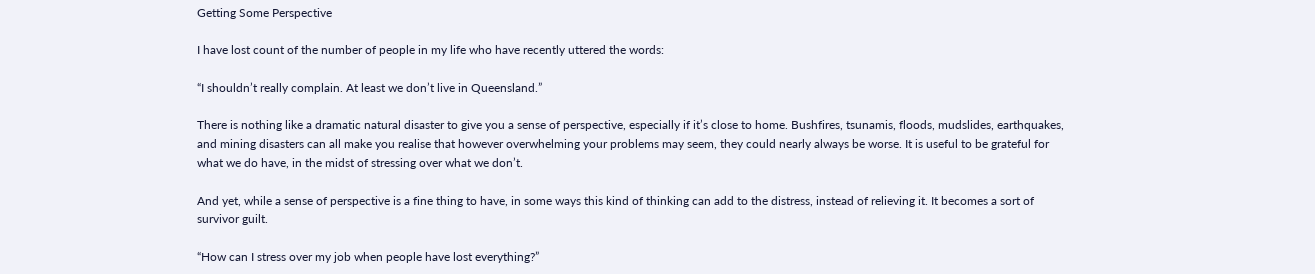Getting Some Perspective

I have lost count of the number of people in my life who have recently uttered the words:

“I shouldn’t really complain. At least we don’t live in Queensland.”

There is nothing like a dramatic natural disaster to give you a sense of perspective, especially if it’s close to home. Bushfires, tsunamis, floods, mudslides, earthquakes, and mining disasters can all make you realise that however overwhelming your problems may seem, they could nearly always be worse. It is useful to be grateful for what we do have, in the midst of stressing over what we don’t.

And yet, while a sense of perspective is a fine thing to have, in some ways this kind of thinking can add to the distress, instead of relieving it. It becomes a sort of survivor guilt.

“How can I stress over my job when people have lost everything?”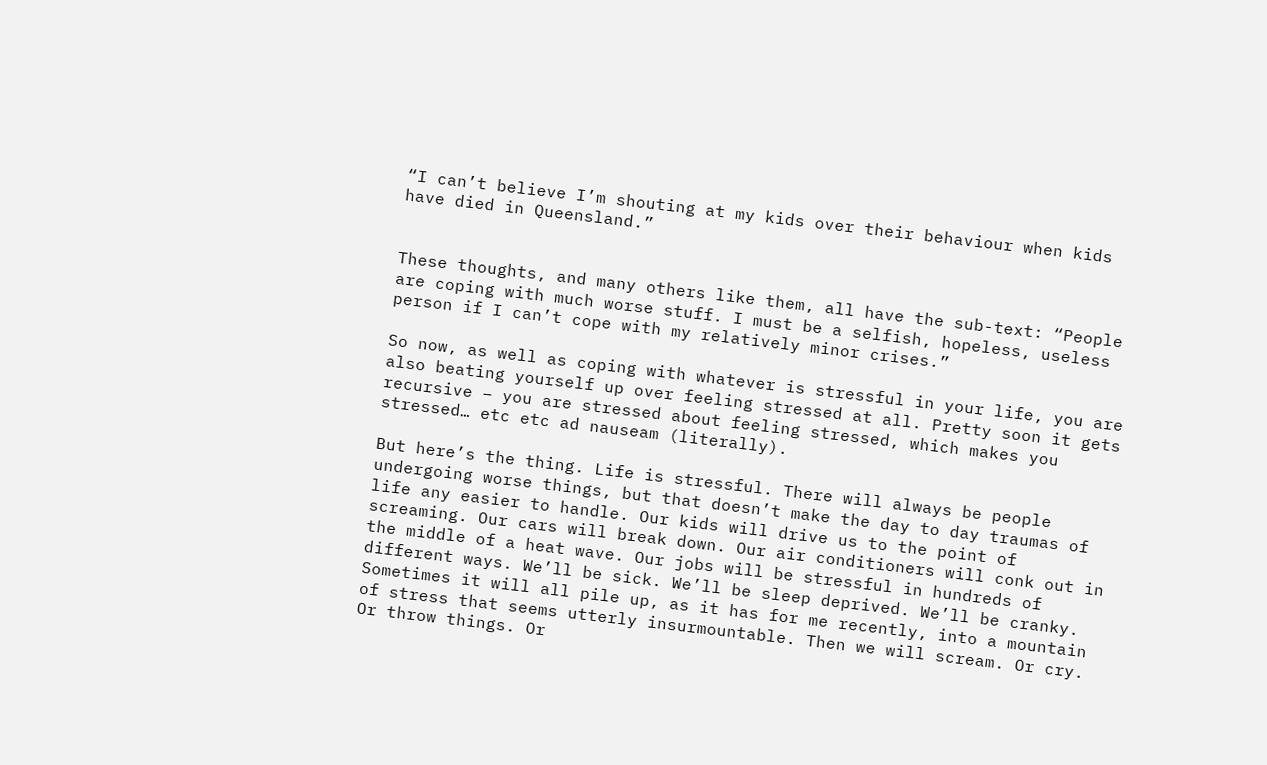“I can’t believe I’m shouting at my kids over their behaviour when kids have died in Queensland.”


These thoughts, and many others like them, all have the sub-text: “People are coping with much worse stuff. I must be a selfish, hopeless, useless person if I can’t cope with my relatively minor crises.”

So now, as well as coping with whatever is stressful in your life, you are also beating yourself up over feeling stressed at all. Pretty soon it gets recursive – you are stressed about feeling stressed, which makes you stressed… etc etc ad nauseam (literally).

But here’s the thing. Life is stressful. There will always be people undergoing worse things, but that doesn’t make the day to day traumas of life any easier to handle. Our kids will drive us to the point of screaming. Our cars will break down. Our air conditioners will conk out in the middle of a heat wave. Our jobs will be stressful in hundreds of different ways. We’ll be sick. We’ll be sleep deprived. We’ll be cranky. Sometimes it will all pile up, as it has for me recently, into a mountain of stress that seems utterly insurmountable. Then we will scream. Or cry. Or throw things. Or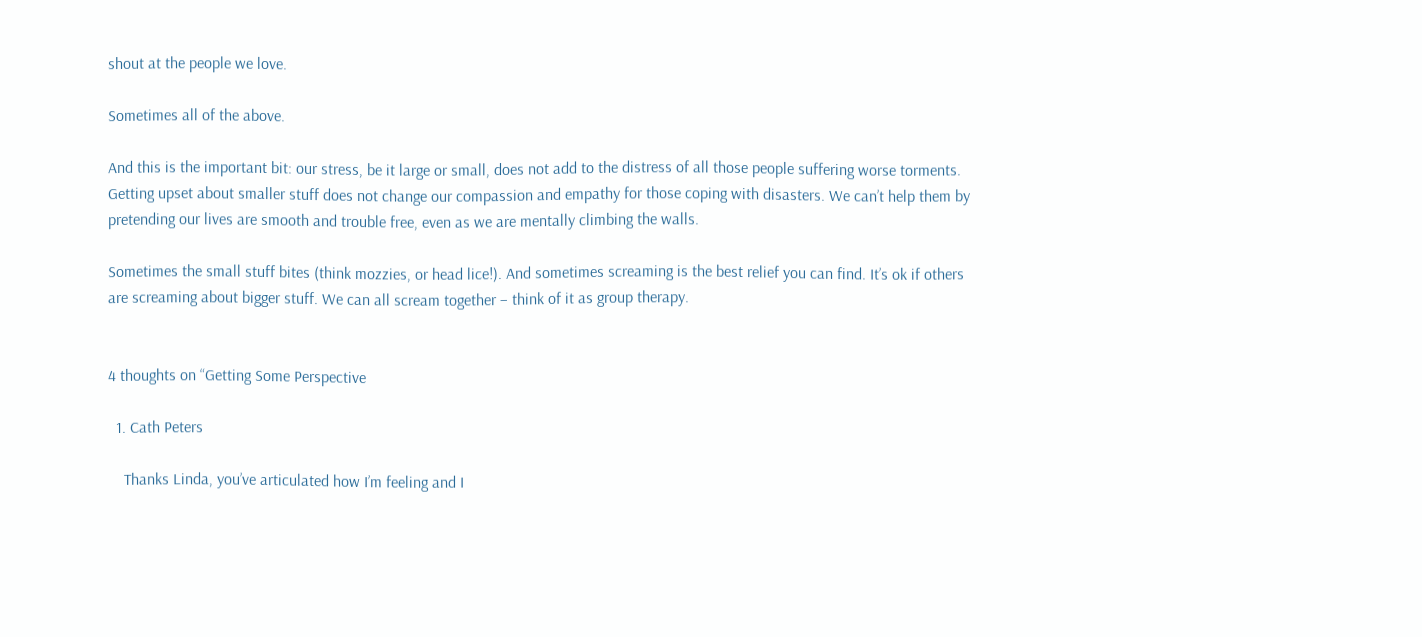shout at the people we love.

Sometimes all of the above.

And this is the important bit: our stress, be it large or small, does not add to the distress of all those people suffering worse torments. Getting upset about smaller stuff does not change our compassion and empathy for those coping with disasters. We can’t help them by pretending our lives are smooth and trouble free, even as we are mentally climbing the walls.

Sometimes the small stuff bites (think mozzies, or head lice!). And sometimes screaming is the best relief you can find. It’s ok if others are screaming about bigger stuff. We can all scream together – think of it as group therapy.


4 thoughts on “Getting Some Perspective

  1. Cath Peters

    Thanks Linda, you’ve articulated how I’m feeling and I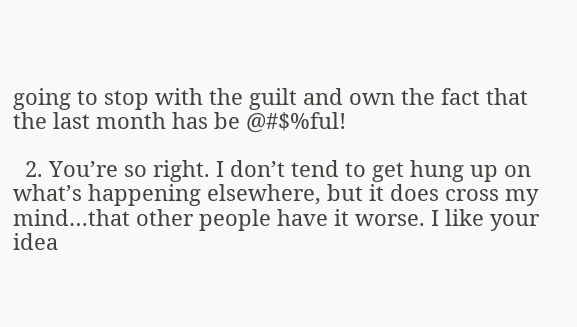going to stop with the guilt and own the fact that the last month has be @#$%ful!

  2. You’re so right. I don’t tend to get hung up on what’s happening elsewhere, but it does cross my mind…that other people have it worse. I like your idea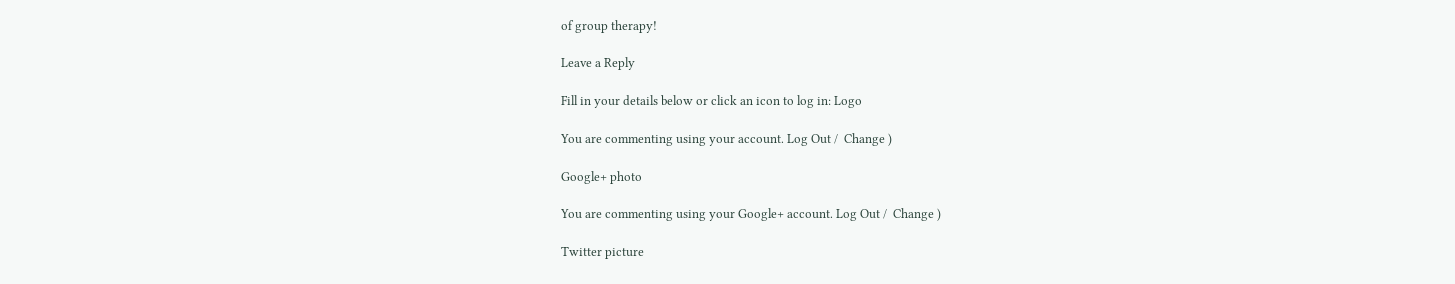of group therapy!

Leave a Reply

Fill in your details below or click an icon to log in: Logo

You are commenting using your account. Log Out /  Change )

Google+ photo

You are commenting using your Google+ account. Log Out /  Change )

Twitter picture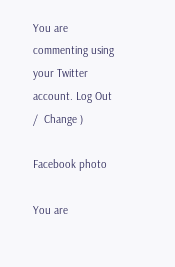You are commenting using your Twitter account. Log Out /  Change )

Facebook photo

You are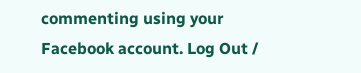commenting using your Facebook account. Log Out /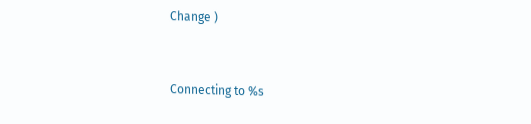Change )


Connecting to %s